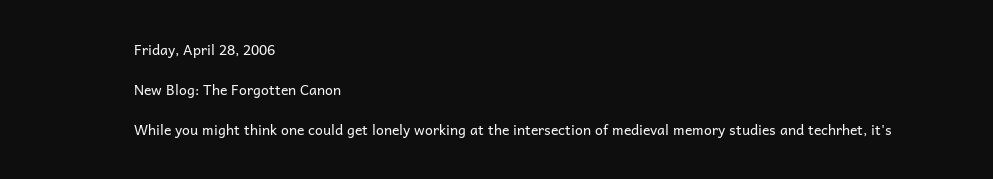Friday, April 28, 2006

New Blog: The Forgotten Canon

While you might think one could get lonely working at the intersection of medieval memory studies and techrhet, it's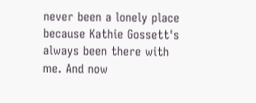never been a lonely place because Kathie Gossett's always been there with me. And now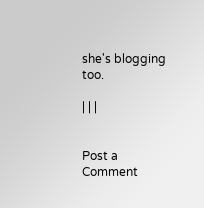she's blogging too.

| | |


Post a Comment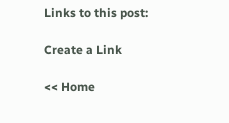Links to this post:

Create a Link

<< Home